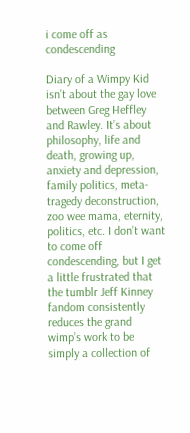i come off as condescending

Diary of a Wimpy Kid isn’t about the gay love between Greg Heffley and Rawley. It’s about philosophy, life and death, growing up, anxiety and depression, family politics, meta-tragedy deconstruction, zoo wee mama, eternity, politics, etc. I don’t want to come off condescending, but I get a little frustrated that the tumblr Jeff Kinney fandom consistently reduces the grand wimp’s work to be simply a collection of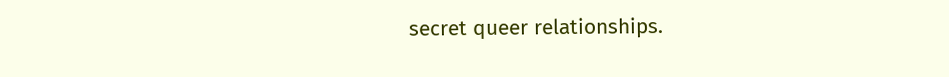secret queer relationships.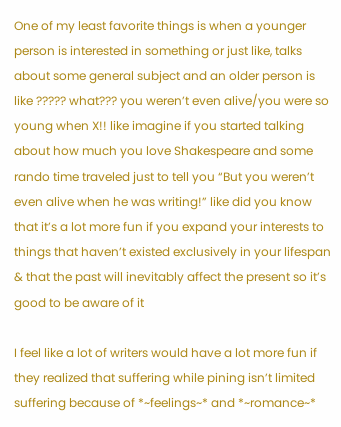One of my least favorite things is when a younger person is interested in something or just like, talks about some general subject and an older person is like ????? what??? you weren’t even alive/you were so young when X!! like imagine if you started talking about how much you love Shakespeare and some rando time traveled just to tell you “But you weren’t even alive when he was writing!” like did you know that it’s a lot more fun if you expand your interests to things that haven’t existed exclusively in your lifespan & that the past will inevitably affect the present so it’s good to be aware of it

I feel like a lot of writers would have a lot more fun if they realized that suffering while pining isn’t limited suffering because of *~feelings~* and *~romance~*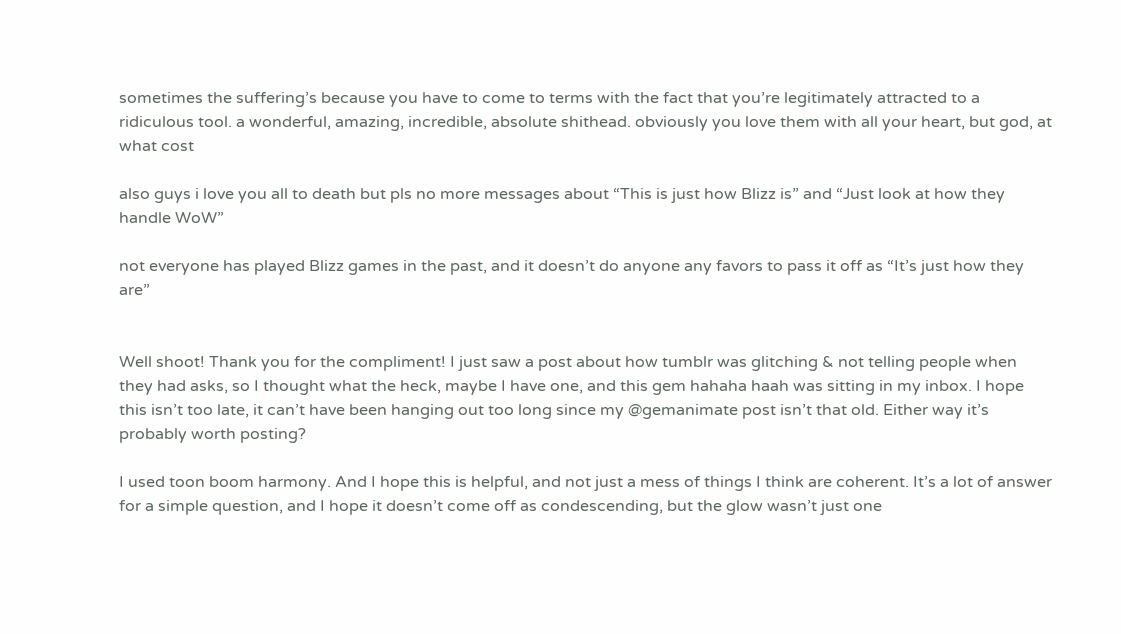sometimes the suffering’s because you have to come to terms with the fact that you’re legitimately attracted to a ridiculous tool. a wonderful, amazing, incredible, absolute shithead. obviously you love them with all your heart, but god, at what cost

also guys i love you all to death but pls no more messages about “This is just how Blizz is” and “Just look at how they handle WoW”

not everyone has played Blizz games in the past, and it doesn’t do anyone any favors to pass it off as “It’s just how they are”


Well shoot! Thank you for the compliment! I just saw a post about how tumblr was glitching & not telling people when they had asks, so I thought what the heck, maybe I have one, and this gem hahaha haah was sitting in my inbox. I hope this isn’t too late, it can’t have been hanging out too long since my @gemanimate post isn’t that old. Either way it’s probably worth posting?

I used toon boom harmony. And I hope this is helpful, and not just a mess of things I think are coherent. It’s a lot of answer for a simple question, and I hope it doesn’t come off as condescending, but the glow wasn’t just one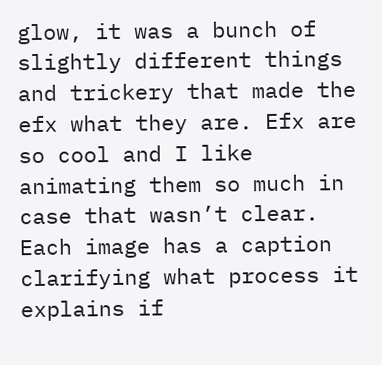glow, it was a bunch of slightly different things and trickery that made the efx what they are. Efx are so cool and I like animating them so much in case that wasn’t clear. Each image has a caption clarifying what process it explains if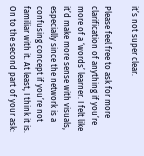it’s not super clear.

Please feel free to ask for more clarification of anything if you’re more of a ‘words’ learner. I felt like it’d make more sense with visuals, especially since the network is a confusing concept if you’re not familiar with it. At least, I think it is.
On to the second part of your ask: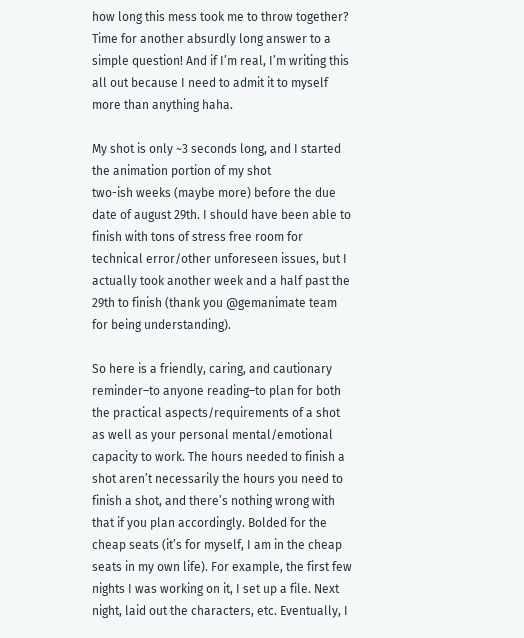how long this mess took me to throw together? Time for another absurdly long answer to a simple question! And if I’m real, I’m writing this all out because I need to admit it to myself more than anything haha.

My shot is only ~3 seconds long, and I started the animation portion of my shot
two-ish weeks (maybe more) before the due date of august 29th. I should have been able to finish with tons of stress free room for technical error/other unforeseen issues, but I actually took another week and a half past the 29th to finish (thank you @gemanimate team for being understanding).

So here is a friendly, caring, and cautionary reminder–to anyone reading–to plan for both the practical aspects/requirements of a shot as well as your personal mental/emotional capacity to work. The hours needed to finish a shot aren’t necessarily the hours you need to finish a shot, and there’s nothing wrong with that if you plan accordingly. Bolded for the cheap seats (it’s for myself, I am in the cheap seats in my own life). For example, the first few nights I was working on it, I set up a file. Next night, laid out the characters, etc. Eventually, I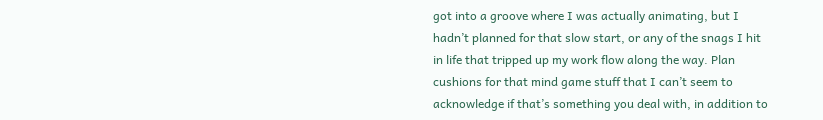got into a groove where I was actually animating, but I hadn’t planned for that slow start, or any of the snags I hit in life that tripped up my work flow along the way. Plan cushions for that mind game stuff that I can’t seem to acknowledge if that’s something you deal with, in addition to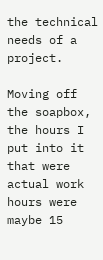the technical needs of a project.

Moving off the soapbox, the hours I put into it that were actual work hours were maybe 15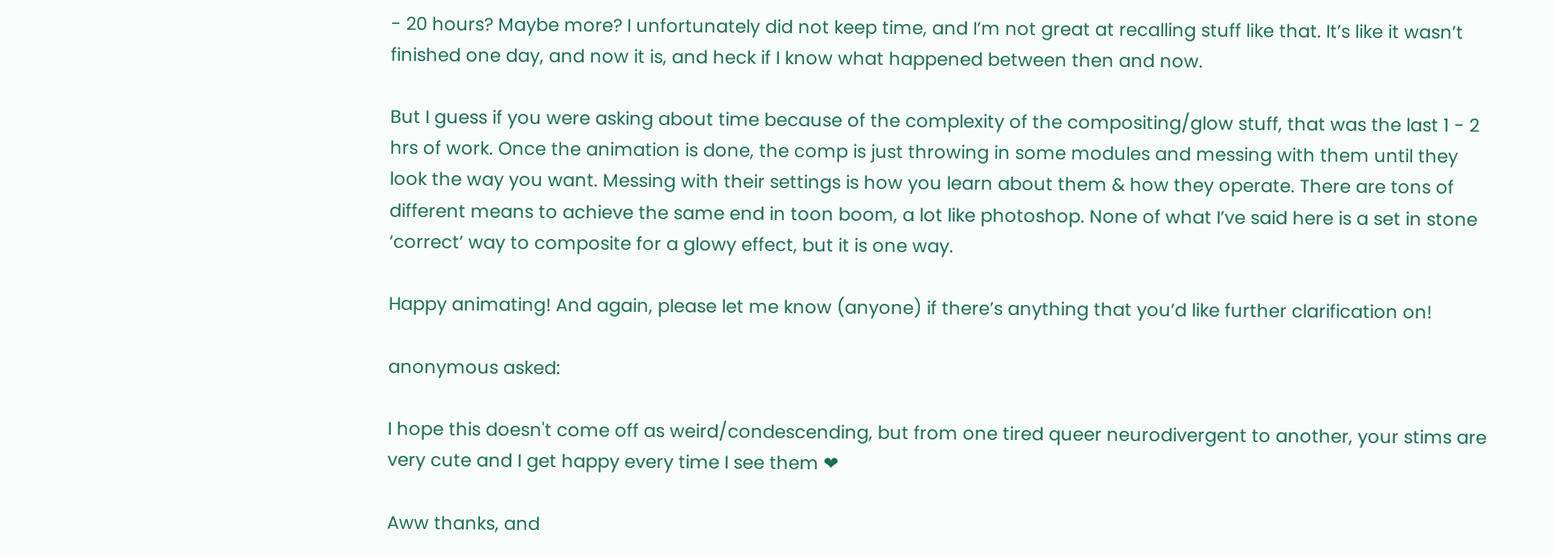- 20 hours? Maybe more? I unfortunately did not keep time, and I’m not great at recalling stuff like that. It’s like it wasn’t finished one day, and now it is, and heck if I know what happened between then and now.

But I guess if you were asking about time because of the complexity of the compositing/glow stuff, that was the last 1 - 2 hrs of work. Once the animation is done, the comp is just throwing in some modules and messing with them until they look the way you want. Messing with their settings is how you learn about them & how they operate. There are tons of different means to achieve the same end in toon boom, a lot like photoshop. None of what I’ve said here is a set in stone ‘correct’ way to composite for a glowy effect, but it is one way.

Happy animating! And again, please let me know (anyone) if there’s anything that you’d like further clarification on!

anonymous asked:

I hope this doesn't come off as weird/condescending, but from one tired queer neurodivergent to another, your stims are very cute and I get happy every time I see them ❤

Aww thanks, and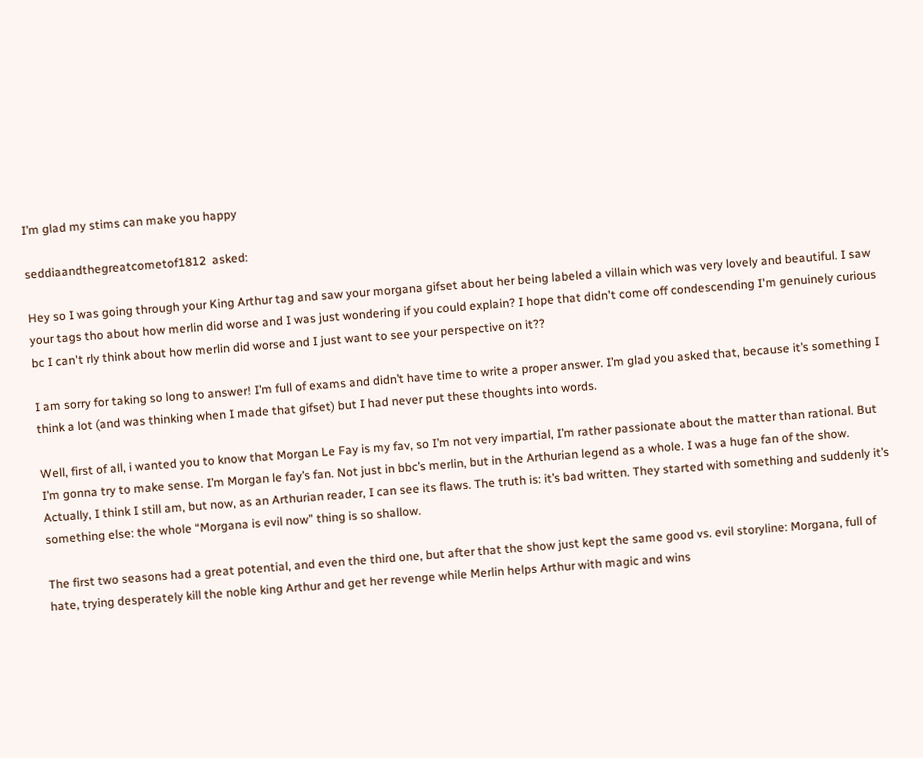I’m glad my stims can make you happy

seddiaandthegreatcometof1812  asked:

Hey so I was going through your King Arthur tag and saw your morgana gifset about her being labeled a villain which was very lovely and beautiful. I saw your tags tho about how merlin did worse and I was just wondering if you could explain? I hope that didn't come off condescending I'm genuinely curious bc I can't rly think about how merlin did worse and I just want to see your perspective on it??

I am sorry for taking so long to answer! I’m full of exams and didn’t have time to write a proper answer. I’m glad you asked that, because it’s something I think a lot (and was thinking when I made that gifset) but I had never put these thoughts into words.

Well, first of all, i wanted you to know that Morgan Le Fay is my fav, so I’m not very impartial, I’m rather passionate about the matter than rational. But I’m gonna try to make sense. I’m Morgan le fay’s fan. Not just in bbc’s merlin, but in the Arthurian legend as a whole. I was a huge fan of the show. Actually, I think I still am, but now, as an Arthurian reader, I can see its flaws. The truth is: it’s bad written. They started with something and suddenly it’s something else: the whole “Morgana is evil now” thing is so shallow.

The first two seasons had a great potential, and even the third one, but after that the show just kept the same good vs. evil storyline: Morgana, full of hate, trying desperately kill the noble king Arthur and get her revenge while Merlin helps Arthur with magic and wins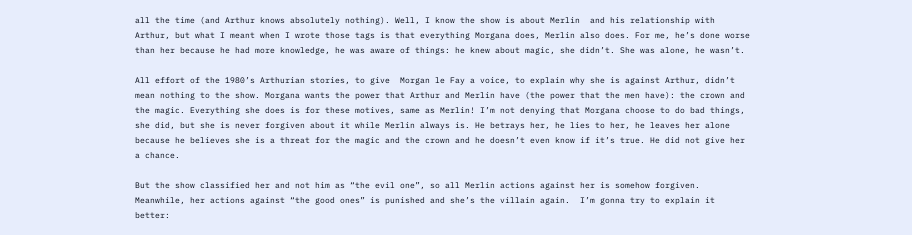all the time (and Arthur knows absolutely nothing). Well, I know the show is about Merlin  and his relationship with Arthur, but what I meant when I wrote those tags is that everything Morgana does, Merlin also does. For me, he’s done worse than her because he had more knowledge, he was aware of things: he knew about magic, she didn’t. She was alone, he wasn’t.

All effort of the 1980’s Arthurian stories, to give  Morgan le Fay a voice, to explain why she is against Arthur, didn’t mean nothing to the show. Morgana wants the power that Arthur and Merlin have (the power that the men have): the crown and the magic. Everything she does is for these motives, same as Merlin! I’m not denying that Morgana choose to do bad things, she did, but she is never forgiven about it while Merlin always is. He betrays her, he lies to her, he leaves her alone because he believes she is a threat for the magic and the crown and he doesn’t even know if it’s true. He did not give her a chance.

But the show classified her and not him as “the evil one”, so all Merlin actions against her is somehow forgiven. Meanwhile, her actions against “the good ones” is punished and she’s the villain again.  I’m gonna try to explain it better: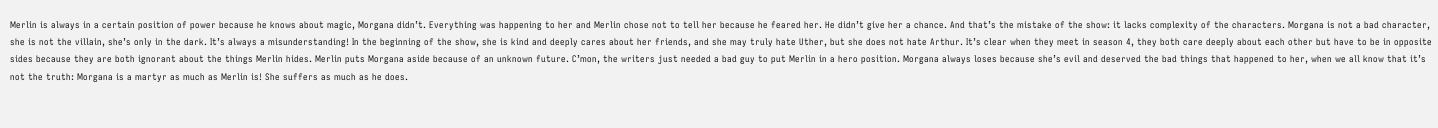Merlin is always in a certain position of power because he knows about magic, Morgana didn’t. Everything was happening to her and Merlin chose not to tell her because he feared her. He didn’t give her a chance. And that’s the mistake of the show: it lacks complexity of the characters. Morgana is not a bad character, she is not the villain, she’s only in the dark. It’s always a misunderstanding! In the beginning of the show, she is kind and deeply cares about her friends, and she may truly hate Uther, but she does not hate Arthur. It’s clear when they meet in season 4, they both care deeply about each other but have to be in opposite sides because they are both ignorant about the things Merlin hides. Merlin puts Morgana aside because of an unknown future. C’mon, the writers just needed a bad guy to put Merlin in a hero position. Morgana always loses because she’s evil and deserved the bad things that happened to her, when we all know that it’s not the truth: Morgana is a martyr as much as Merlin is! She suffers as much as he does.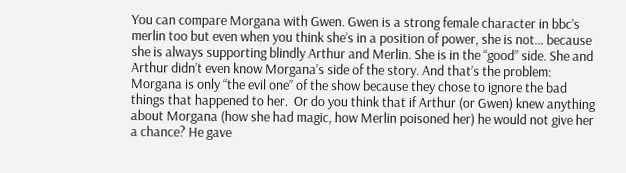You can compare Morgana with Gwen. Gwen is a strong female character in bbc’s merlin too but even when you think she’s in a position of power, she is not… because she is always supporting blindly Arthur and Merlin. She is in the “good” side. She and Arthur didn’t even know Morgana’s side of the story. And that’s the problem: Morgana is only “the evil one” of the show because they chose to ignore the bad things that happened to her.  Or do you think that if Arthur (or Gwen) knew anything about Morgana (how she had magic, how Merlin poisoned her) he would not give her a chance? He gave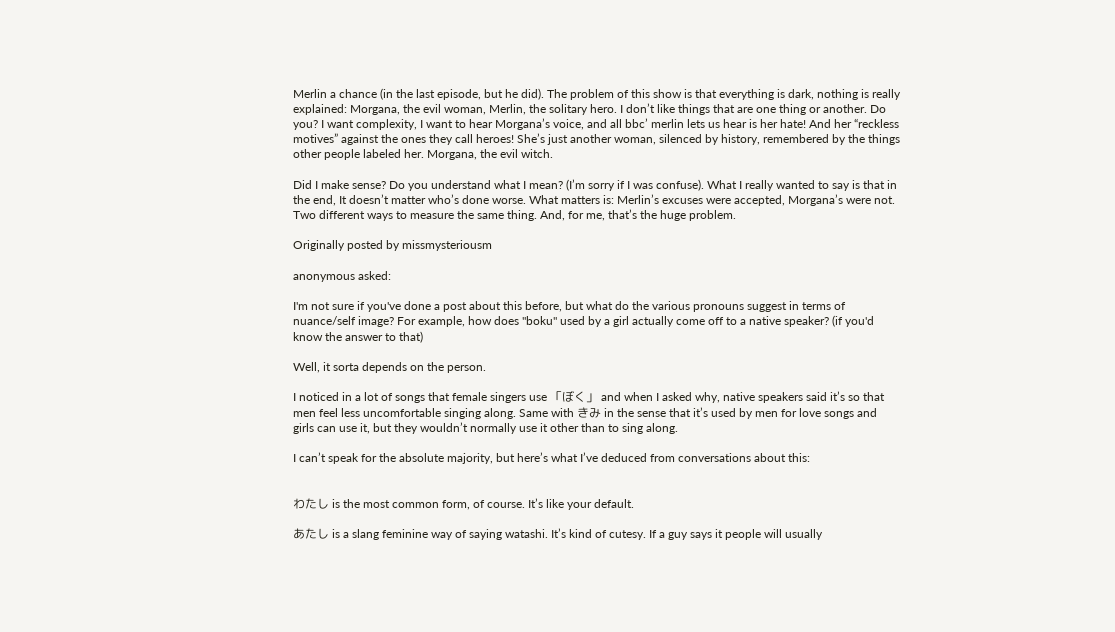Merlin a chance (in the last episode, but he did). The problem of this show is that everything is dark, nothing is really explained: Morgana, the evil woman, Merlin, the solitary hero. I don’t like things that are one thing or another. Do you? I want complexity, I want to hear Morgana’s voice, and all bbc’ merlin lets us hear is her hate! And her “reckless motives” against the ones they call heroes! She’s just another woman, silenced by history, remembered by the things other people labeled her. Morgana, the evil witch.

Did I make sense? Do you understand what I mean? (I’m sorry if I was confuse). What I really wanted to say is that in the end, It doesn’t matter who’s done worse. What matters is: Merlin’s excuses were accepted, Morgana’s were not. Two different ways to measure the same thing. And, for me, that’s the huge problem.

Originally posted by missmysteriousm

anonymous asked:

I'm not sure if you've done a post about this before, but what do the various pronouns suggest in terms of nuance/self image? For example, how does "boku" used by a girl actually come off to a native speaker? (if you'd know the answer to that)

Well, it sorta depends on the person.

I noticed in a lot of songs that female singers use 「ぼく」 and when I asked why, native speakers said it’s so that men feel less uncomfortable singing along. Same with きみ in the sense that it’s used by men for love songs and girls can use it, but they wouldn’t normally use it other than to sing along.

I can’t speak for the absolute majority, but here’s what I’ve deduced from conversations about this:


わたし is the most common form, of course. It’s like your default.

あたし is a slang feminine way of saying watashi. It’s kind of cutesy. If a guy says it people will usually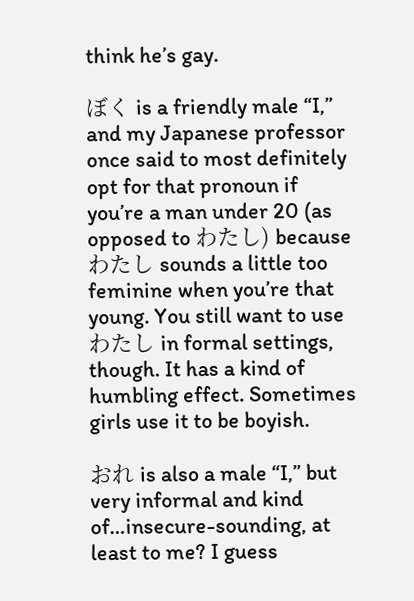think he’s gay.

ぼく is a friendly male “I,” and my Japanese professor once said to most definitely opt for that pronoun if you’re a man under 20 (as opposed to わたし) because わたし sounds a little too feminine when you’re that young. You still want to use わたし in formal settings, though. It has a kind of humbling effect. Sometimes girls use it to be boyish.

おれ is also a male “I,” but very informal and kind of…insecure-sounding, at least to me? I guess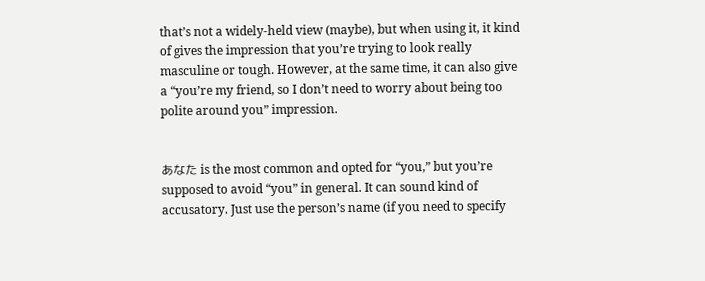that’s not a widely-held view (maybe), but when using it, it kind of gives the impression that you’re trying to look really masculine or tough. However, at the same time, it can also give a “you’re my friend, so I don’t need to worry about being too polite around you” impression.


あなた is the most common and opted for “you,” but you’re supposed to avoid “you” in general. It can sound kind of accusatory. Just use the person’s name (if you need to specify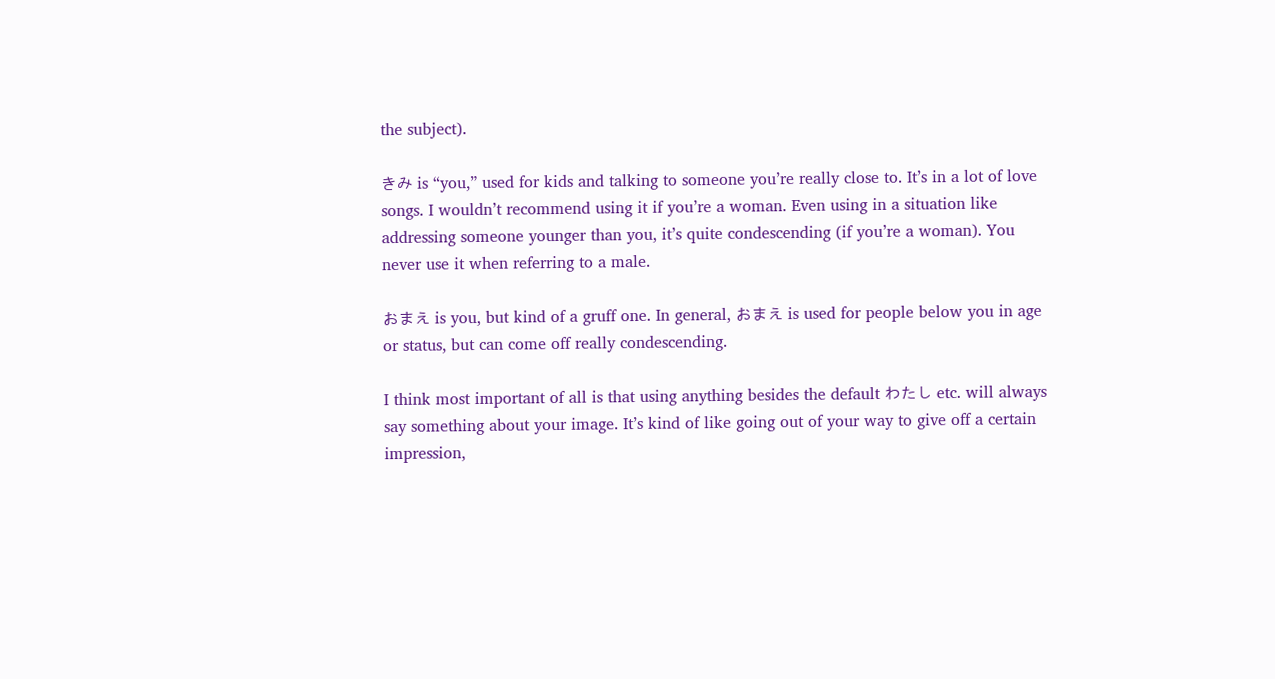the subject).

きみ is “you,” used for kids and talking to someone you’re really close to. It’s in a lot of love songs. I wouldn’t recommend using it if you’re a woman. Even using in a situation like addressing someone younger than you, it’s quite condescending (if you’re a woman). You never use it when referring to a male.

おまえ is you, but kind of a gruff one. In general, おまえ is used for people below you in age or status, but can come off really condescending.

I think most important of all is that using anything besides the default わたし etc. will always say something about your image. It’s kind of like going out of your way to give off a certain impression,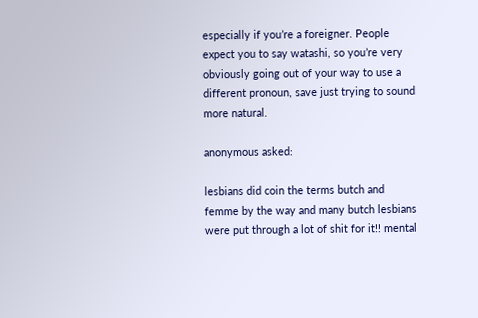especially if you’re a foreigner. People expect you to say watashi, so you’re very obviously going out of your way to use a different pronoun, save just trying to sound more natural.

anonymous asked:

lesbians did coin the terms butch and femme by the way and many butch lesbians were put through a lot of shit for it!! mental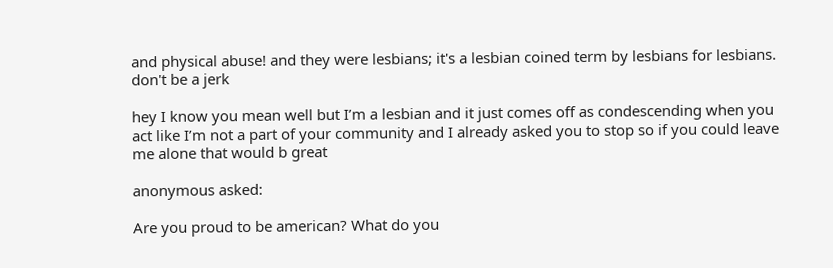and physical abuse! and they were lesbians; it's a lesbian coined term by lesbians for lesbians. don't be a jerk

hey I know you mean well but I’m a lesbian and it just comes off as condescending when you act like I’m not a part of your community and I already asked you to stop so if you could leave me alone that would b great

anonymous asked:

Are you proud to be american? What do you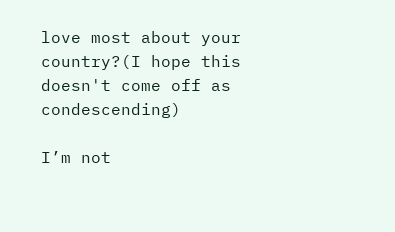love most about your country?(I hope this doesn't come off as condescending)

I’m not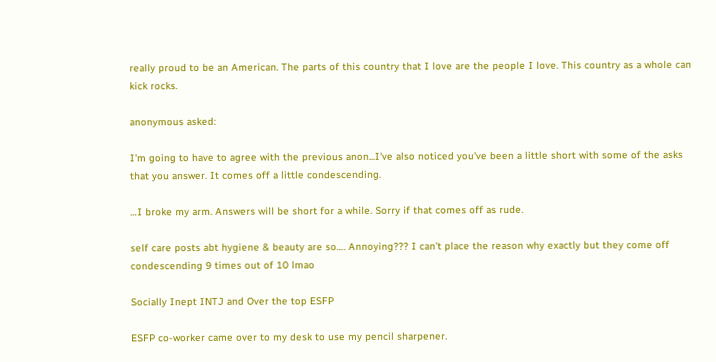really proud to be an American. The parts of this country that I love are the people I love. This country as a whole can kick rocks.

anonymous asked:

I'm going to have to agree with the previous anon...I've also noticed you've been a little short with some of the asks that you answer. It comes off a little condescending.

…I broke my arm. Answers will be short for a while. Sorry if that comes off as rude.

self care posts abt hygiene & beauty are so…. Annoying??? I can’t place the reason why exactly but they come off condescending 9 times out of 10 lmao

Socially Inept INTJ and Over the top ESFP

ESFP co-worker came over to my desk to use my pencil sharpener.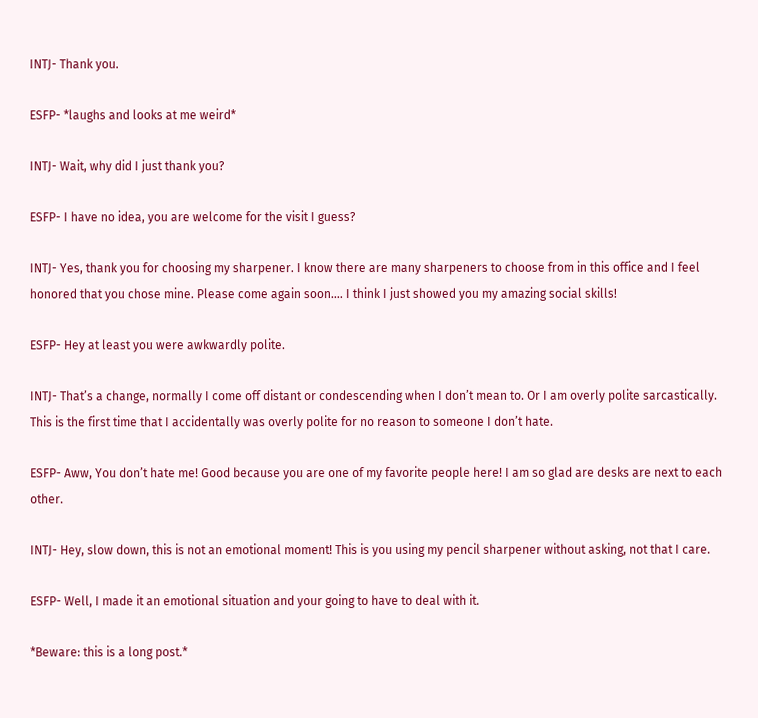INTJ- Thank you.

ESFP- *laughs and looks at me weird*

INTJ- Wait, why did I just thank you?

ESFP- I have no idea, you are welcome for the visit I guess?

INTJ- Yes, thank you for choosing my sharpener. I know there are many sharpeners to choose from in this office and I feel honored that you chose mine. Please come again soon…. I think I just showed you my amazing social skills!

ESFP- Hey at least you were awkwardly polite.

INTJ- That’s a change, normally I come off distant or condescending when I don’t mean to. Or I am overly polite sarcastically. This is the first time that I accidentally was overly polite for no reason to someone I don’t hate.

ESFP- Aww, You don’t hate me! Good because you are one of my favorite people here! I am so glad are desks are next to each other.

INTJ- Hey, slow down, this is not an emotional moment! This is you using my pencil sharpener without asking, not that I care.

ESFP- Well, I made it an emotional situation and your going to have to deal with it.

*Beware: this is a long post.*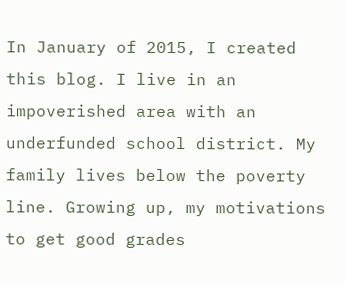In January of 2015, I created this blog. I live in an impoverished area with an underfunded school district. My family lives below the poverty line. Growing up, my motivations to get good grades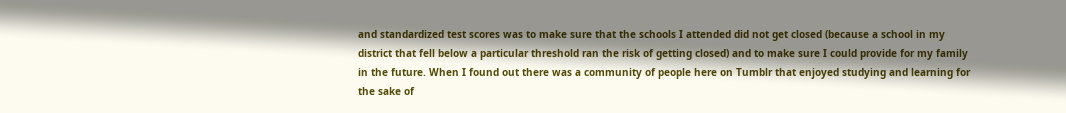and standardized test scores was to make sure that the schools I attended did not get closed (because a school in my district that fell below a particular threshold ran the risk of getting closed) and to make sure I could provide for my family in the future. When I found out there was a community of people here on Tumblr that enjoyed studying and learning for the sake of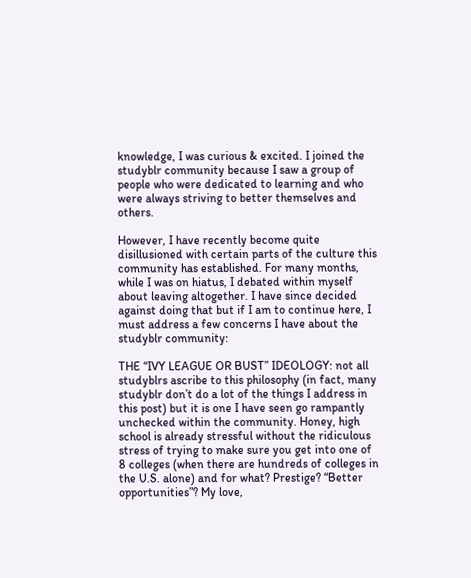knowledge, I was curious & excited. I joined the studyblr community because I saw a group of people who were dedicated to learning and who were always striving to better themselves and others.

However, I have recently become quite disillusioned with certain parts of the culture this community has established. For many months, while I was on hiatus, I debated within myself about leaving altogether. I have since decided against doing that but if I am to continue here, I must address a few concerns I have about the studyblr community:

THE “IVY LEAGUE OR BUST” IDEOLOGY: not all studyblrs ascribe to this philosophy (in fact, many studyblr don’t do a lot of the things I address in this post) but it is one I have seen go rampantly unchecked within the community. Honey, high school is already stressful without the ridiculous stress of trying to make sure you get into one of 8 colleges (when there are hundreds of colleges in the U.S. alone) and for what? Prestige? “Better opportunities”? My love,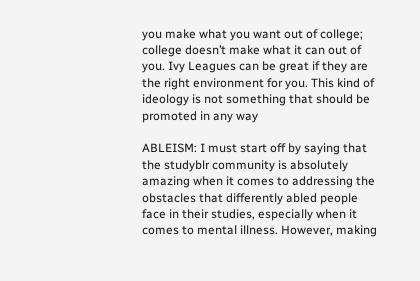you make what you want out of college; college doesn’t make what it can out of you. Ivy Leagues can be great if they are the right environment for you. This kind of ideology is not something that should be promoted in any way

ABLEISM: I must start off by saying that the studyblr community is absolutely amazing when it comes to addressing the obstacles that differently abled people face in their studies, especially when it comes to mental illness. However, making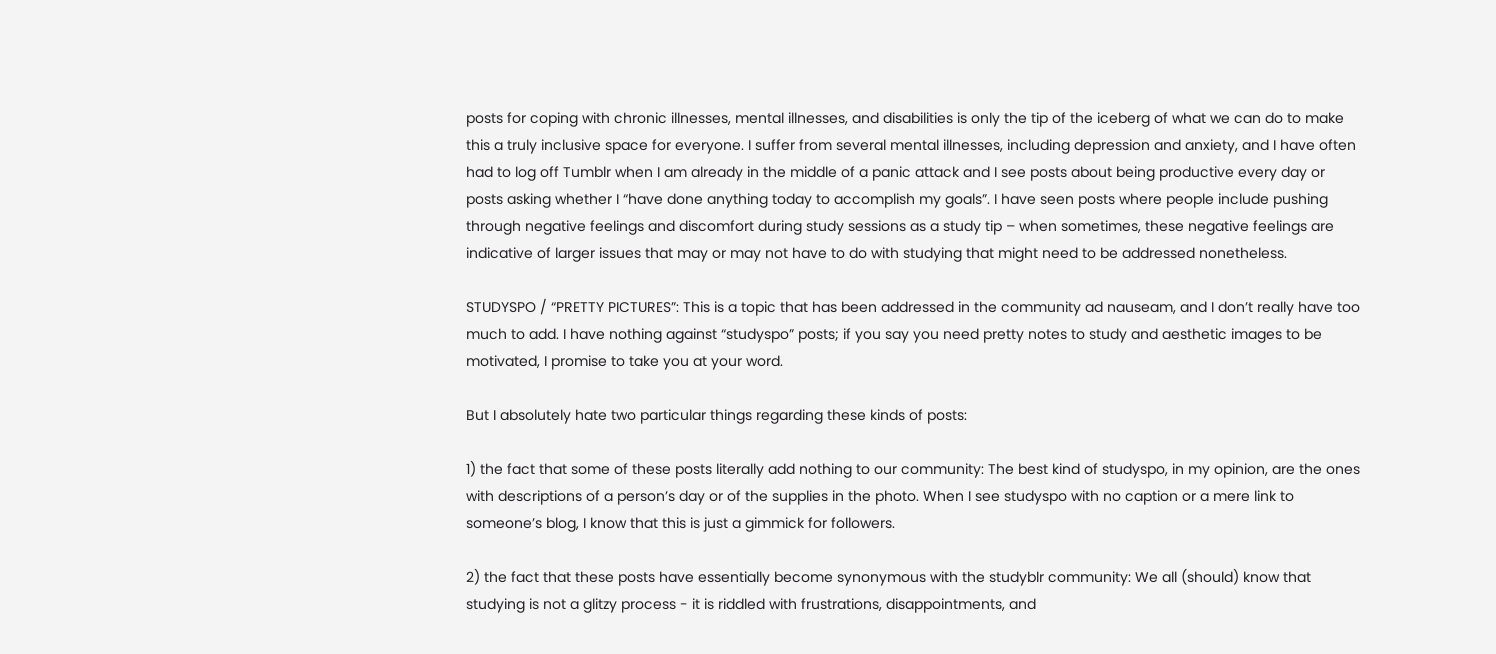posts for coping with chronic illnesses, mental illnesses, and disabilities is only the tip of the iceberg of what we can do to make this a truly inclusive space for everyone. I suffer from several mental illnesses, including depression and anxiety, and I have often had to log off Tumblr when I am already in the middle of a panic attack and I see posts about being productive every day or posts asking whether I “have done anything today to accomplish my goals”. I have seen posts where people include pushing through negative feelings and discomfort during study sessions as a study tip – when sometimes, these negative feelings are indicative of larger issues that may or may not have to do with studying that might need to be addressed nonetheless.

STUDYSPO / “PRETTY PICTURES”: This is a topic that has been addressed in the community ad nauseam, and I don’t really have too much to add. I have nothing against “studyspo” posts; if you say you need pretty notes to study and aesthetic images to be motivated, I promise to take you at your word.

But I absolutely hate two particular things regarding these kinds of posts:

1) the fact that some of these posts literally add nothing to our community: The best kind of studyspo, in my opinion, are the ones with descriptions of a person’s day or of the supplies in the photo. When I see studyspo with no caption or a mere link to someone’s blog, I know that this is just a gimmick for followers.

2) the fact that these posts have essentially become synonymous with the studyblr community: We all (should) know that studying is not a glitzy process - it is riddled with frustrations, disappointments, and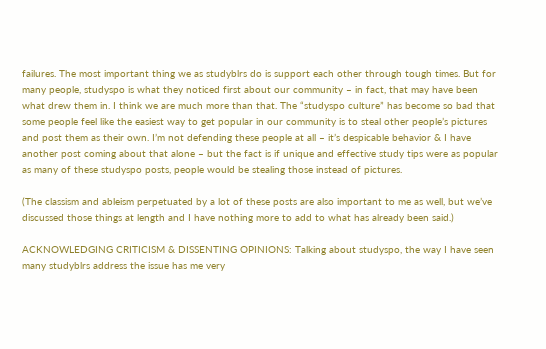failures. The most important thing we as studyblrs do is support each other through tough times. But for many people, studyspo is what they noticed first about our community – in fact, that may have been what drew them in. I think we are much more than that. The “studyspo culture” has become so bad that some people feel like the easiest way to get popular in our community is to steal other people’s pictures and post them as their own. I’m not defending these people at all – it’s despicable behavior & I have another post coming about that alone – but the fact is if unique and effective study tips were as popular as many of these studyspo posts, people would be stealing those instead of pictures.

(The classism and ableism perpetuated by a lot of these posts are also important to me as well, but we’ve discussed those things at length and I have nothing more to add to what has already been said.)

ACKNOWLEDGING CRITICISM & DISSENTING OPINIONS: Talking about studyspo, the way I have seen many studyblrs address the issue has me very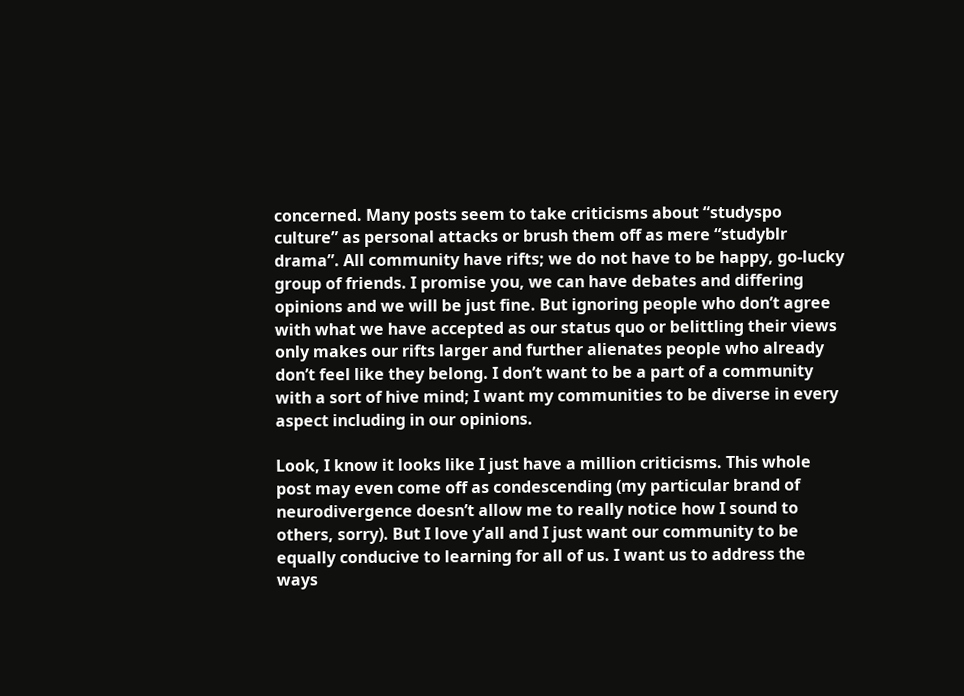concerned. Many posts seem to take criticisms about “studyspo culture” as personal attacks or brush them off as mere “studyblr drama”. All community have rifts; we do not have to be happy, go-lucky group of friends. I promise you, we can have debates and differing opinions and we will be just fine. But ignoring people who don’t agree with what we have accepted as our status quo or belittling their views only makes our rifts larger and further alienates people who already don’t feel like they belong. I don’t want to be a part of a community with a sort of hive mind; I want my communities to be diverse in every aspect including in our opinions.

Look, I know it looks like I just have a million criticisms. This whole post may even come off as condescending (my particular brand of neurodivergence doesn’t allow me to really notice how I sound to others, sorry). But I love y’all and I just want our community to be equally conducive to learning for all of us. I want us to address the ways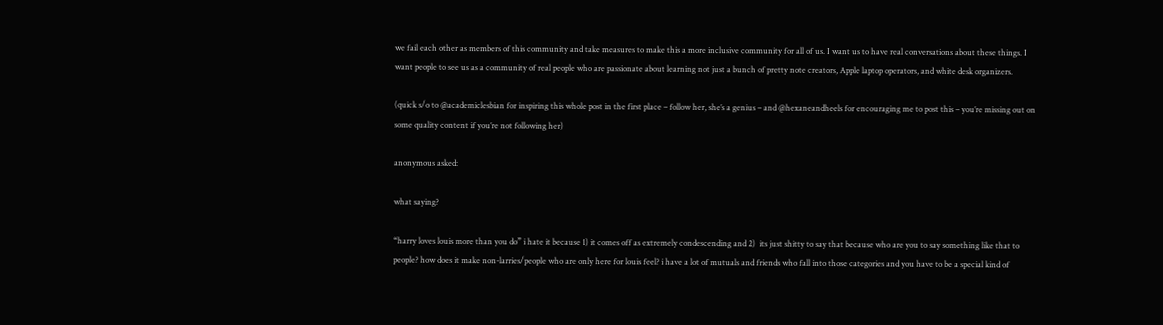we fail each other as members of this community and take measures to make this a more inclusive community for all of us. I want us to have real conversations about these things. I want people to see us as a community of real people who are passionate about learning not just a bunch of pretty note creators, Apple laptop operators, and white desk organizers.

(quick s/o to @academiclesbian for inspiring this whole post in the first place – follow her, she’s a genius – and @hexaneandheels for encouraging me to post this – you’re missing out on some quality content if you’re not following her)

anonymous asked:

what saying?

“harry loves louis more than you do” i hate it because 1) it comes off as extremely condescending and 2)  its just shitty to say that because who are you to say something like that to people? how does it make non-larries/people who are only here for louis feel? i have a lot of mutuals and friends who fall into those categories and you have to be a special kind of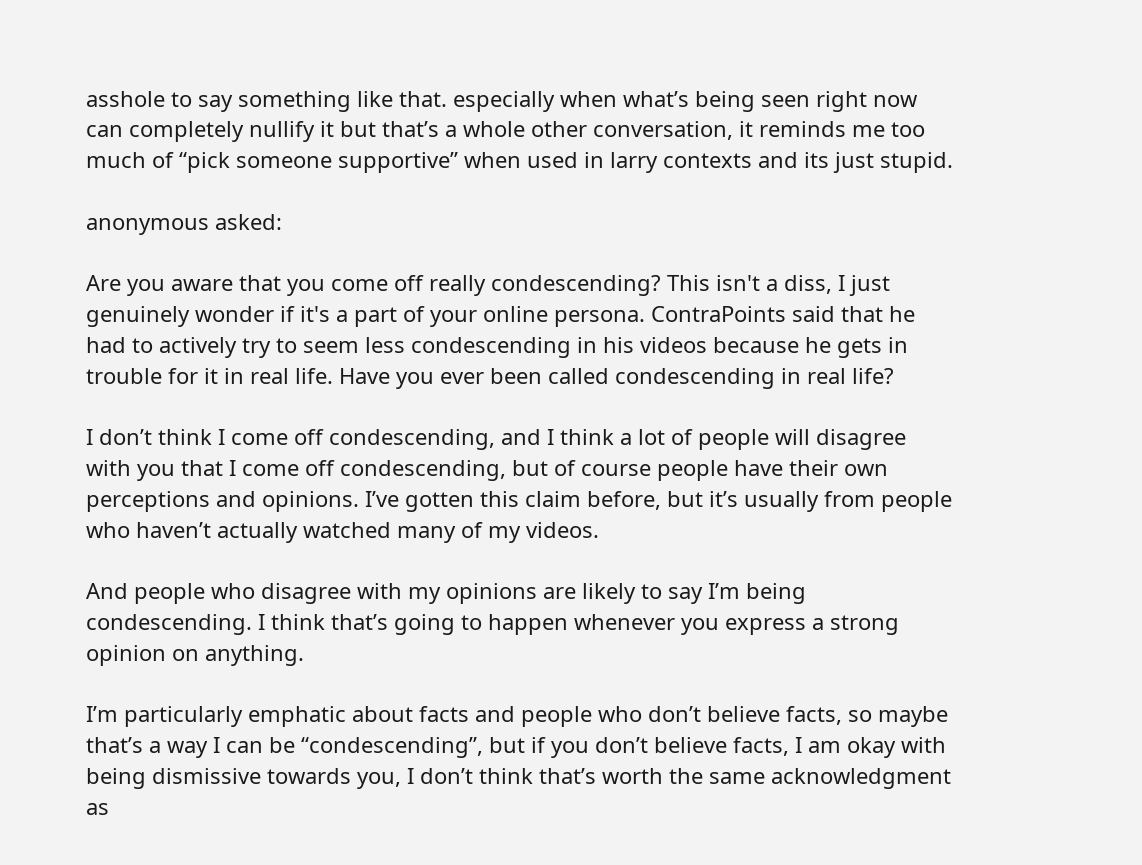asshole to say something like that. especially when what’s being seen right now can completely nullify it but that’s a whole other conversation, it reminds me too much of “pick someone supportive” when used in larry contexts and its just stupid.

anonymous asked:

Are you aware that you come off really condescending? This isn't a diss, I just genuinely wonder if it's a part of your online persona. ContraPoints said that he had to actively try to seem less condescending in his videos because he gets in trouble for it in real life. Have you ever been called condescending in real life?

I don’t think I come off condescending, and I think a lot of people will disagree with you that I come off condescending, but of course people have their own perceptions and opinions. I’ve gotten this claim before, but it’s usually from people who haven’t actually watched many of my videos.

And people who disagree with my opinions are likely to say I’m being condescending. I think that’s going to happen whenever you express a strong opinion on anything.

I’m particularly emphatic about facts and people who don’t believe facts, so maybe that’s a way I can be “condescending”, but if you don’t believe facts, I am okay with being dismissive towards you, I don’t think that’s worth the same acknowledgment as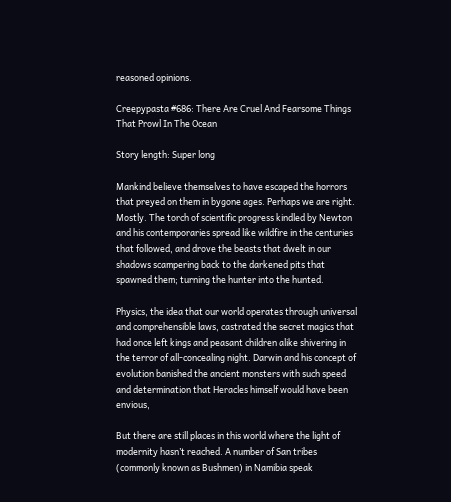reasoned opinions.

Creepypasta #686: There Are Cruel And Fearsome Things That Prowl In The Ocean

Story length: Super long

Mankind believe themselves to have escaped the horrors that preyed on them in bygone ages. Perhaps we are right. Mostly. The torch of scientific progress kindled by Newton and his contemporaries spread like wildfire in the centuries that followed, and drove the beasts that dwelt in our shadows scampering back to the darkened pits that spawned them; turning the hunter into the hunted.

Physics, the idea that our world operates through universal and comprehensible laws, castrated the secret magics that had once left kings and peasant children alike shivering in the terror of all-concealing night. Darwin and his concept of evolution banished the ancient monsters with such speed and determination that Heracles himself would have been envious,

But there are still places in this world where the light of modernity hasn’t reached. A number of San tribes (commonly known as Bushmen) in Namibia speak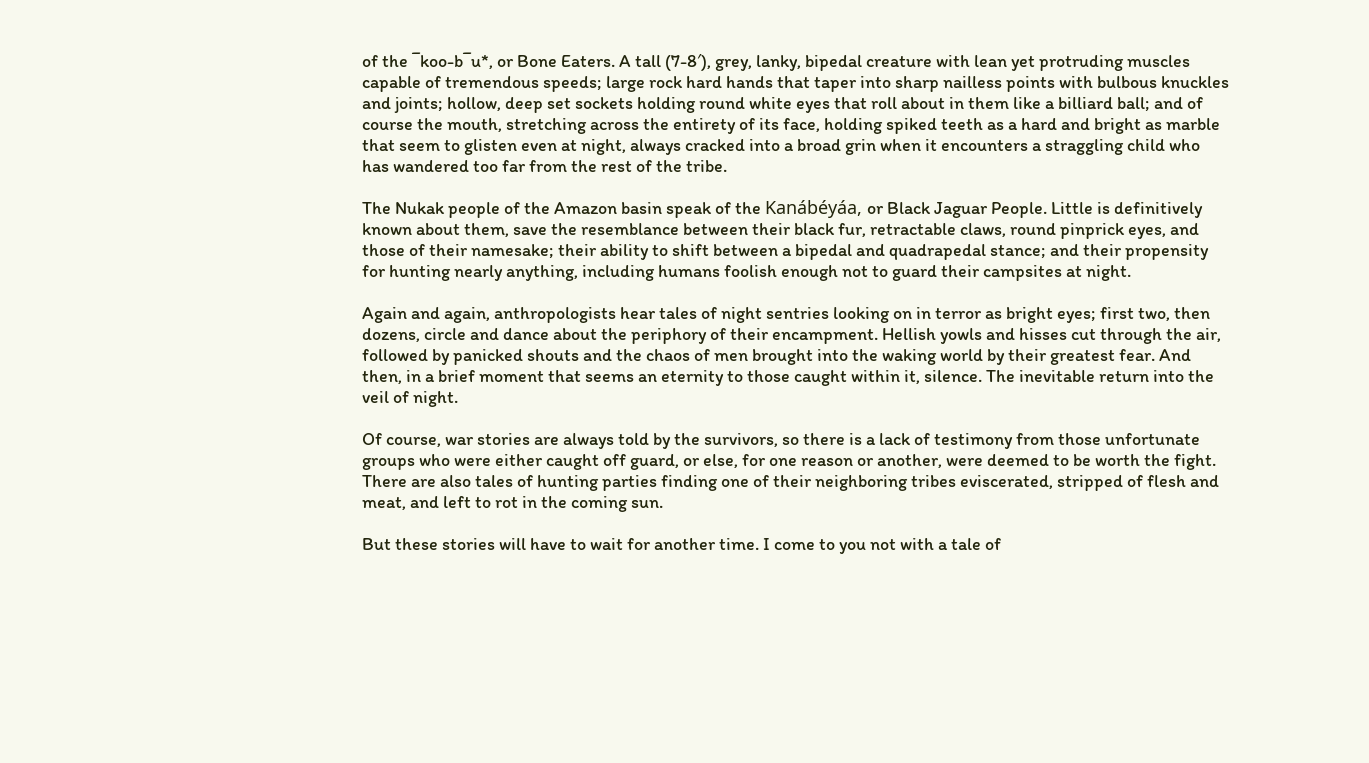of the ¯koo-b¯u*, or Bone Eaters. A tall (7-8′), grey, lanky, bipedal creature with lean yet protruding muscles capable of tremendous speeds; large rock hard hands that taper into sharp nailless points with bulbous knuckles and joints; hollow, deep set sockets holding round white eyes that roll about in them like a billiard ball; and of course the mouth, stretching across the entirety of its face, holding spiked teeth as a hard and bright as marble that seem to glisten even at night, always cracked into a broad grin when it encounters a straggling child who has wandered too far from the rest of the tribe.

The Nukak people of the Amazon basin speak of the Kanábéyáa, or Black Jaguar People. Little is definitively known about them, save the resemblance between their black fur, retractable claws, round pinprick eyes, and those of their namesake; their ability to shift between a bipedal and quadrapedal stance; and their propensity for hunting nearly anything, including humans foolish enough not to guard their campsites at night.

Again and again, anthropologists hear tales of night sentries looking on in terror as bright eyes; first two, then dozens, circle and dance about the periphory of their encampment. Hellish yowls and hisses cut through the air, followed by panicked shouts and the chaos of men brought into the waking world by their greatest fear. And then, in a brief moment that seems an eternity to those caught within it, silence. The inevitable return into the veil of night.

Of course, war stories are always told by the survivors, so there is a lack of testimony from those unfortunate groups who were either caught off guard, or else, for one reason or another, were deemed to be worth the fight. There are also tales of hunting parties finding one of their neighboring tribes eviscerated, stripped of flesh and meat, and left to rot in the coming sun.

But these stories will have to wait for another time. I come to you not with a tale of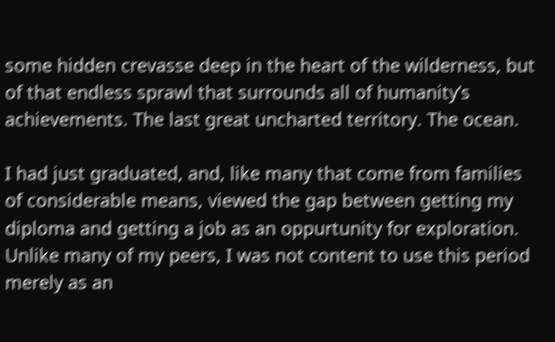some hidden crevasse deep in the heart of the wilderness, but of that endless sprawl that surrounds all of humanity’s achievements. The last great uncharted territory. The ocean.

I had just graduated, and, like many that come from families of considerable means, viewed the gap between getting my diploma and getting a job as an oppurtunity for exploration. Unlike many of my peers, I was not content to use this period merely as an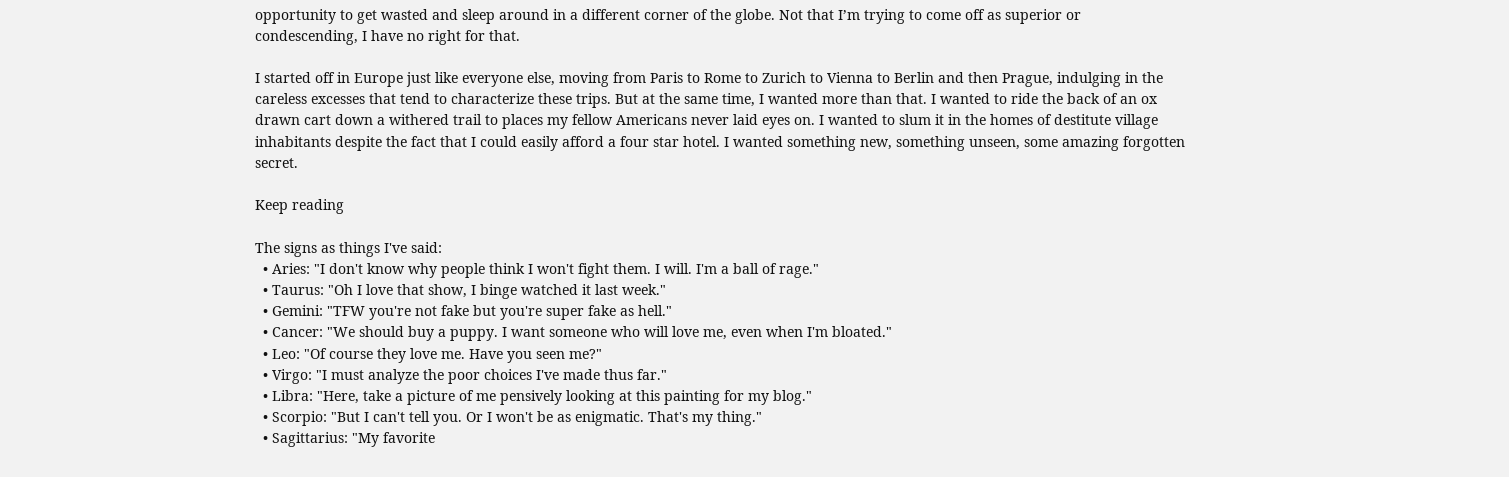opportunity to get wasted and sleep around in a different corner of the globe. Not that I’m trying to come off as superior or condescending, I have no right for that.

I started off in Europe just like everyone else, moving from Paris to Rome to Zurich to Vienna to Berlin and then Prague, indulging in the careless excesses that tend to characterize these trips. But at the same time, I wanted more than that. I wanted to ride the back of an ox drawn cart down a withered trail to places my fellow Americans never laid eyes on. I wanted to slum it in the homes of destitute village inhabitants despite the fact that I could easily afford a four star hotel. I wanted something new, something unseen, some amazing forgotten secret.

Keep reading

The signs as things I've said:
  • Aries: "I don't know why people think I won't fight them. I will. I'm a ball of rage."
  • Taurus: "Oh I love that show, I binge watched it last week."
  • Gemini: "TFW you're not fake but you're super fake as hell."
  • Cancer: "We should buy a puppy. I want someone who will love me, even when I'm bloated."
  • Leo: "Of course they love me. Have you seen me?"
  • Virgo: "I must analyze the poor choices I've made thus far."
  • Libra: "Here, take a picture of me pensively looking at this painting for my blog."
  • Scorpio: "But I can't tell you. Or I won't be as enigmatic. That's my thing."
  • Sagittarius: "My favorite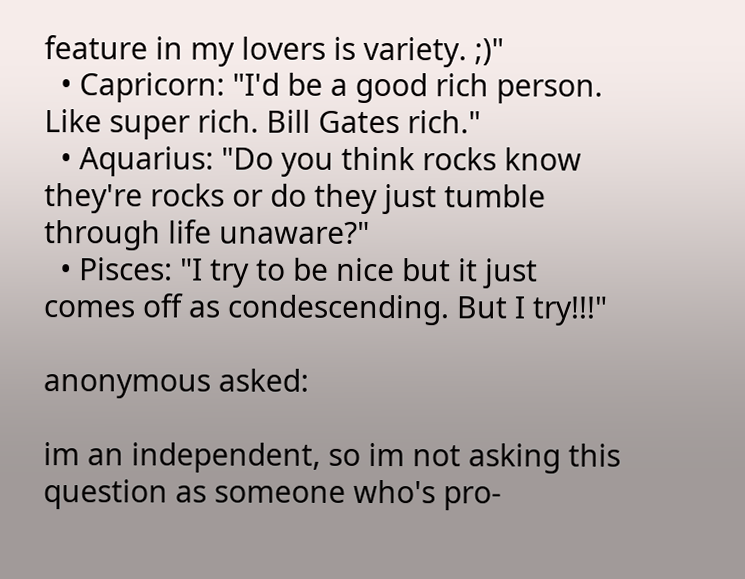feature in my lovers is variety. ;)"
  • Capricorn: "I'd be a good rich person. Like super rich. Bill Gates rich."
  • Aquarius: "Do you think rocks know they're rocks or do they just tumble through life unaware?"
  • Pisces: "I try to be nice but it just comes off as condescending. But I try!!!"

anonymous asked:

im an independent, so im not asking this question as someone who's pro-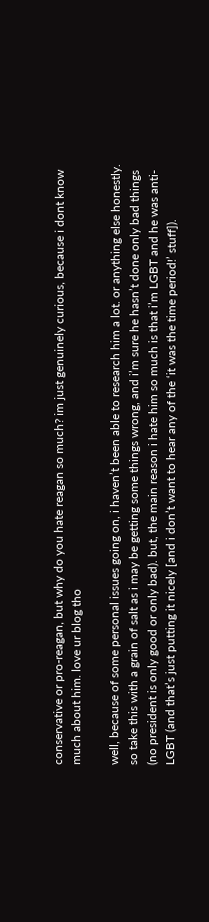conservative or pro-reagan, but why do you hate reagan so much? im just genuinely curious, because i dont know much about him. love ur blog tho

well, because of some personal issues going on, i haven’t been able to research him a lot. or anything else honestly. so take this with a grain of salt as i may be getting some things wrong, and i’m sure he hasn’t done only bad things (no president is only good or only bad). but, the main reason i hate him so much is that i’m LGBT and he was anti-LGBT (and that’s just putting it nicely [and i don’t want to hear any of the ‘it was the time period!’ stuff]).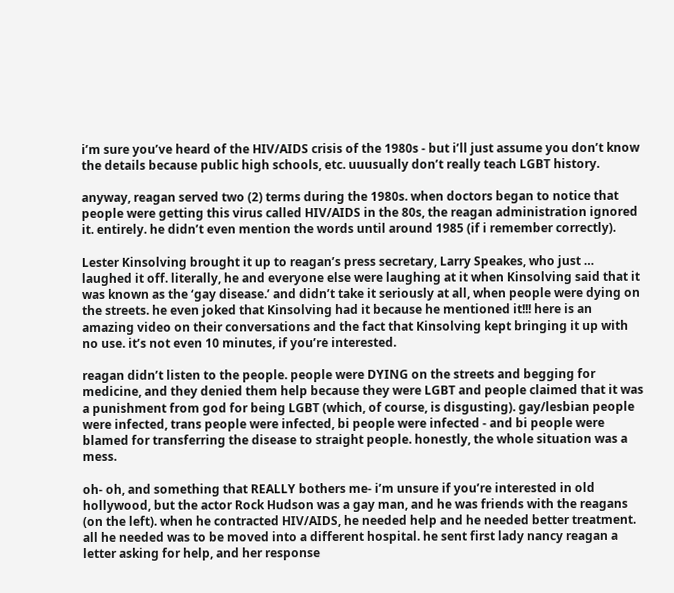i’m sure you’ve heard of the HIV/AIDS crisis of the 1980s - but i’ll just assume you don’t know the details because public high schools, etc. uuusually don’t really teach LGBT history.

anyway, reagan served two (2) terms during the 1980s. when doctors began to notice that people were getting this virus called HIV/AIDS in the 80s, the reagan administration ignored it. entirely. he didn’t even mention the words until around 1985 (if i remember correctly).

Lester Kinsolving brought it up to reagan’s press secretary, Larry Speakes, who just … laughed it off. literally, he and everyone else were laughing at it when Kinsolving said that it was known as the ‘gay disease.’ and didn’t take it seriously at all, when people were dying on the streets. he even joked that Kinsolving had it because he mentioned it!!! here is an amazing video on their conversations and the fact that Kinsolving kept bringing it up with no use. it’s not even 10 minutes, if you’re interested.

reagan didn’t listen to the people. people were DYING on the streets and begging for medicine, and they denied them help because they were LGBT and people claimed that it was a punishment from god for being LGBT (which, of course, is disgusting). gay/lesbian people were infected, trans people were infected, bi people were infected - and bi people were blamed for transferring the disease to straight people. honestly, the whole situation was a mess.

oh- oh, and something that REALLY bothers me- i’m unsure if you’re interested in old hollywood, but the actor Rock Hudson was a gay man, and he was friends with the reagans (on the left). when he contracted HIV/AIDS, he needed help and he needed better treatment. all he needed was to be moved into a different hospital. he sent first lady nancy reagan a letter asking for help, and her response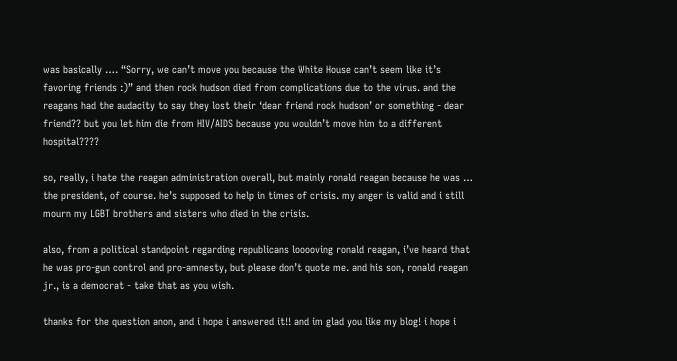was basically …. “Sorry, we can’t move you because the White House can’t seem like it’s favoring friends :)” and then rock hudson died from complications due to the virus. and the reagans had the audacity to say they lost their ‘dear friend rock hudson’ or something - dear friend?? but you let him die from HIV/AIDS because you wouldn’t move him to a different hospital????

so, really, i hate the reagan administration overall, but mainly ronald reagan because he was … the president, of course. he’s supposed to help in times of crisis. my anger is valid and i still mourn my LGBT brothers and sisters who died in the crisis.

also, from a political standpoint regarding republicans looooving ronald reagan, i’ve heard that he was pro-gun control and pro-amnesty, but please don’t quote me. and his son, ronald reagan jr., is a democrat - take that as you wish.

thanks for the question anon, and i hope i answered it!! and im glad you like my blog! i hope i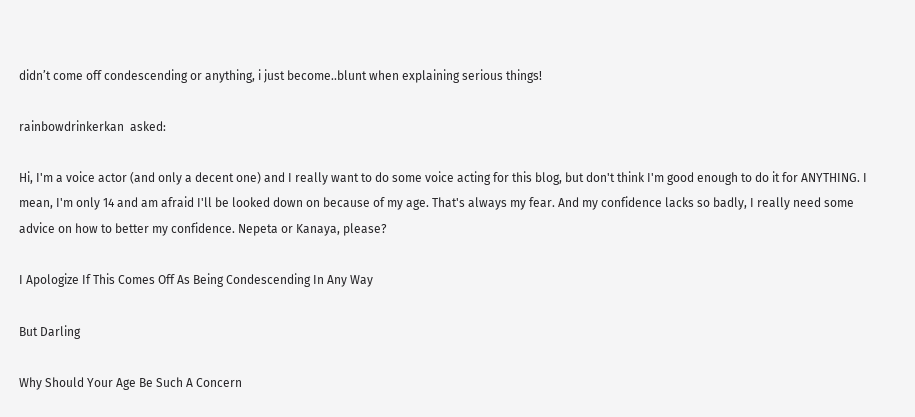didn’t come off condescending or anything, i just become..blunt when explaining serious things!

rainbowdrinkerkan  asked:

Hi, I'm a voice actor (and only a decent one) and I really want to do some voice acting for this blog, but don't think I'm good enough to do it for ANYTHING. I mean, I'm only 14 and am afraid I'll be looked down on because of my age. That's always my fear. And my confidence lacks so badly, I really need some advice on how to better my confidence. Nepeta or Kanaya, please?

I Apologize If This Comes Off As Being Condescending In Any Way

But Darling

Why Should Your Age Be Such A Concern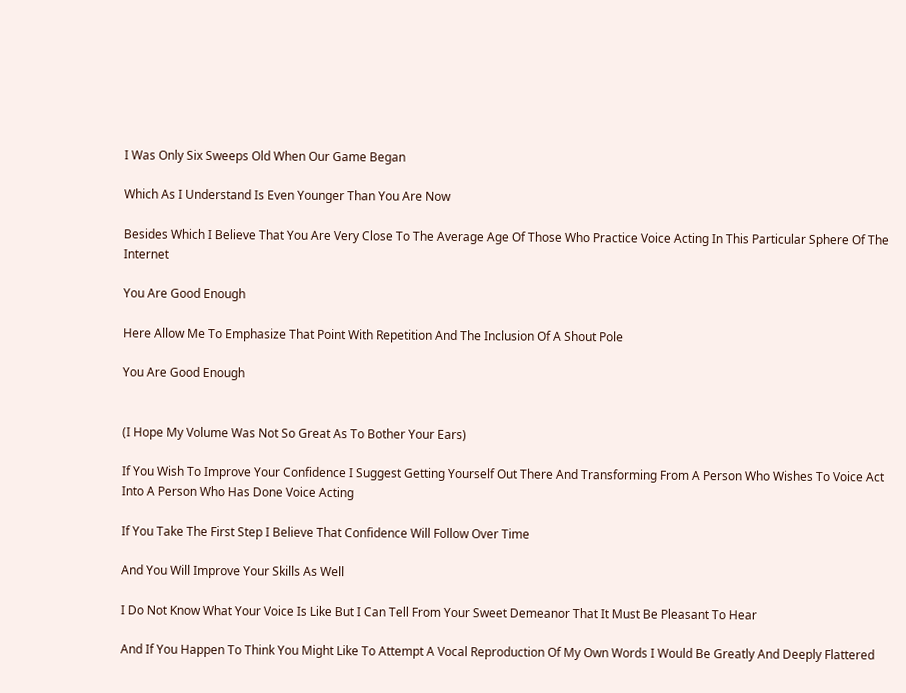I Was Only Six Sweeps Old When Our Game Began

Which As I Understand Is Even Younger Than You Are Now

Besides Which I Believe That You Are Very Close To The Average Age Of Those Who Practice Voice Acting In This Particular Sphere Of The Internet

You Are Good Enough

Here Allow Me To Emphasize That Point With Repetition And The Inclusion Of A Shout Pole

You Are Good Enough


(I Hope My Volume Was Not So Great As To Bother Your Ears)

If You Wish To Improve Your Confidence I Suggest Getting Yourself Out There And Transforming From A Person Who Wishes To Voice Act Into A Person Who Has Done Voice Acting

If You Take The First Step I Believe That Confidence Will Follow Over Time

And You Will Improve Your Skills As Well

I Do Not Know What Your Voice Is Like But I Can Tell From Your Sweet Demeanor That It Must Be Pleasant To Hear

And If You Happen To Think You Might Like To Attempt A Vocal Reproduction Of My Own Words I Would Be Greatly And Deeply Flattered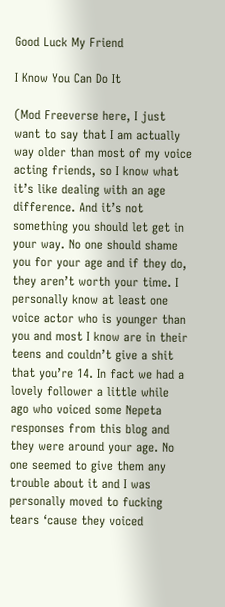Good Luck My Friend

I Know You Can Do It

(Mod Freeverse here, I just want to say that I am actually way older than most of my voice acting friends, so I know what it’s like dealing with an age difference. And it’s not something you should let get in your way. No one should shame you for your age and if they do, they aren’t worth your time. I personally know at least one voice actor who is younger than you and most I know are in their teens and couldn’t give a shit that you’re 14. In fact we had a lovely follower a little while ago who voiced some Nepeta responses from this blog and they were around your age. No one seemed to give them any trouble about it and I was personally moved to fucking tears ‘cause they voiced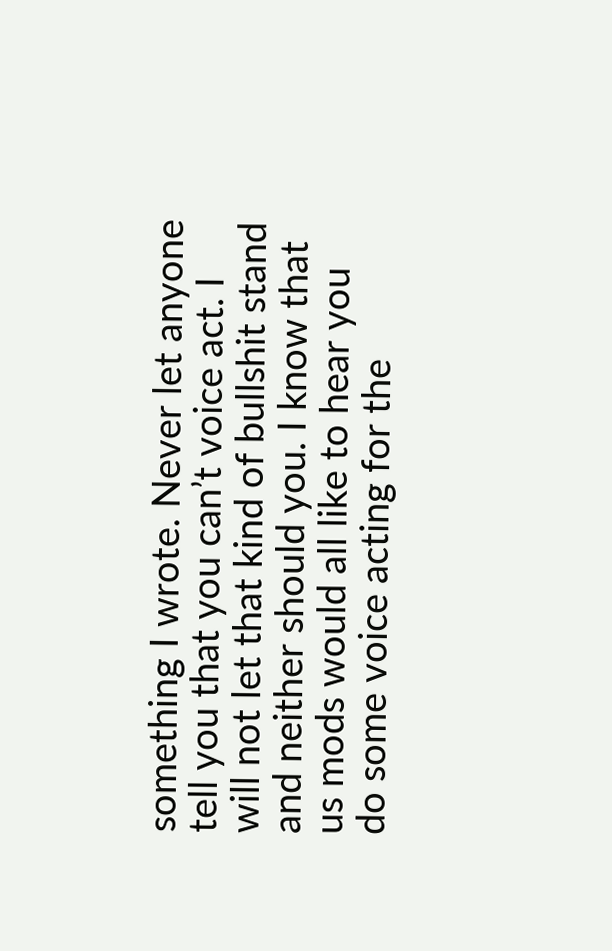something I wrote. Never let anyone tell you that you can’t voice act. I will not let that kind of bullshit stand and neither should you. I know that us mods would all like to hear you do some voice acting for the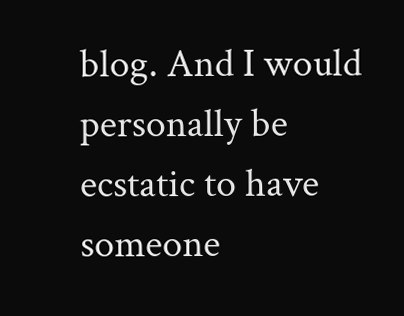blog. And I would personally be ecstatic to have someone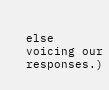else voicing our responses.)